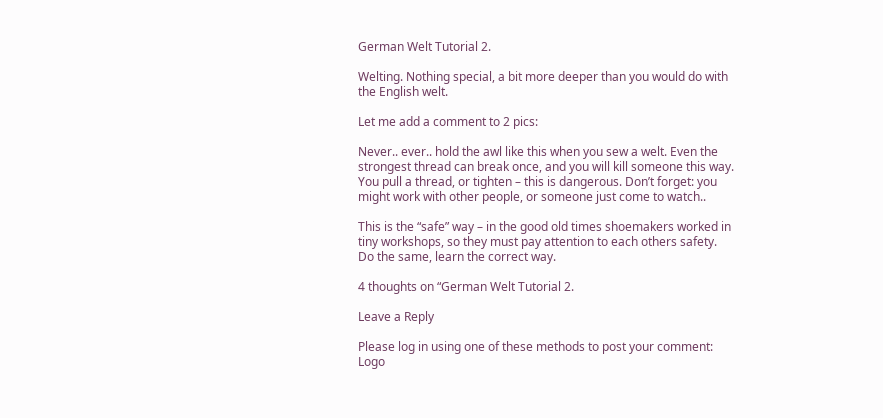German Welt Tutorial 2.

Welting. Nothing special, a bit more deeper than you would do with the English welt.

Let me add a comment to 2 pics:

Never.. ever.. hold the awl like this when you sew a welt. Even the strongest thread can break once, and you will kill someone this way. You pull a thread, or tighten – this is dangerous. Don’t forget: you might work with other people, or someone just come to watch..

This is the “safe” way – in the good old times shoemakers worked in tiny workshops, so they must pay attention to each others safety. Do the same, learn the correct way.

4 thoughts on “German Welt Tutorial 2.

Leave a Reply

Please log in using one of these methods to post your comment: Logo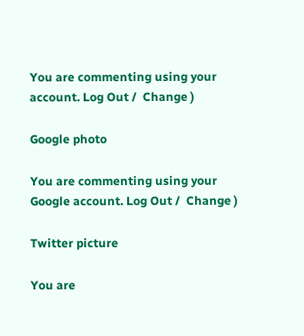You are commenting using your account. Log Out /  Change )

Google photo

You are commenting using your Google account. Log Out /  Change )

Twitter picture

You are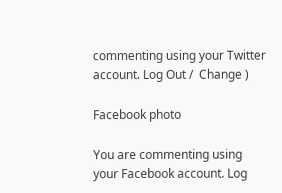commenting using your Twitter account. Log Out /  Change )

Facebook photo

You are commenting using your Facebook account. Log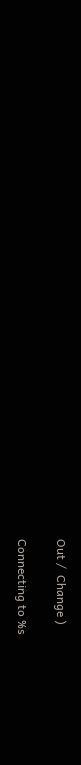Out /  Change )

Connecting to %s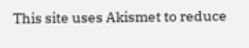This site uses Akismet to reduce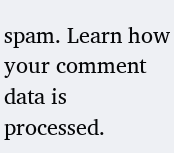spam. Learn how your comment data is processed.